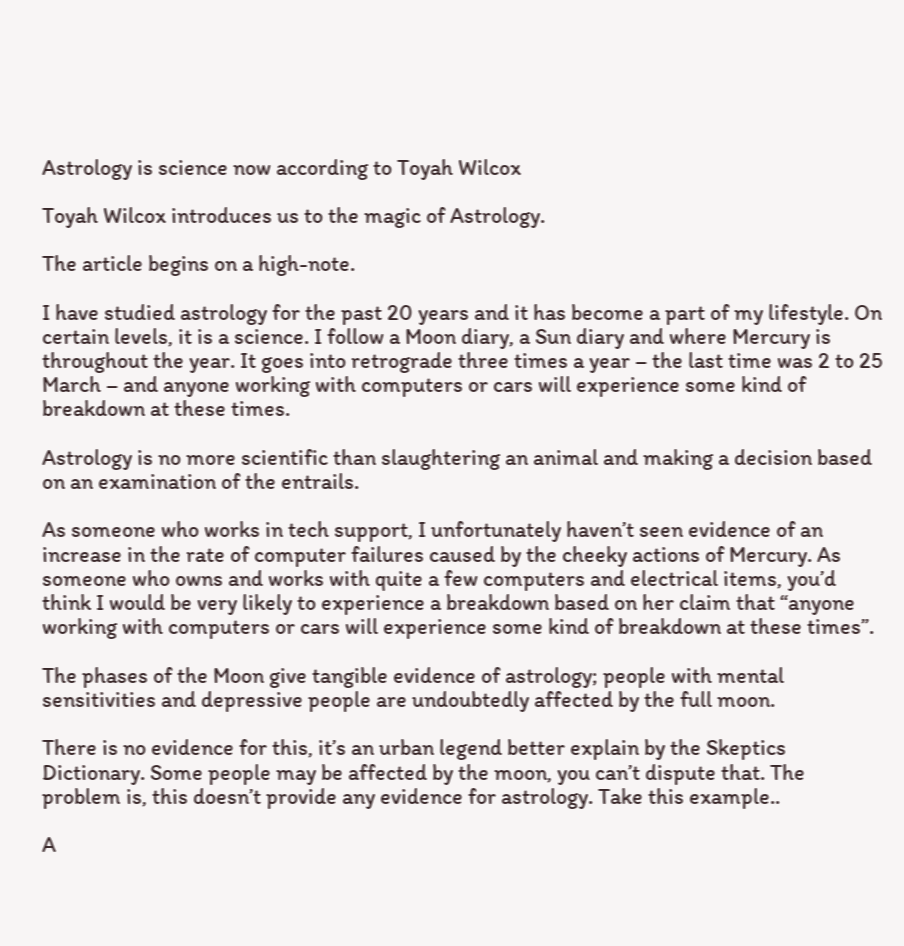Astrology is science now according to Toyah Wilcox

Toyah Wilcox introduces us to the magic of Astrology.

The article begins on a high-note.

I have studied astrology for the past 20 years and it has become a part of my lifestyle. On certain levels, it is a science. I follow a Moon diary, a Sun diary and where Mercury is throughout the year. It goes into retrograde three times a year – the last time was 2 to 25 March – and anyone working with computers or cars will experience some kind of breakdown at these times.

Astrology is no more scientific than slaughtering an animal and making a decision based on an examination of the entrails.

As someone who works in tech support, I unfortunately haven’t seen evidence of an increase in the rate of computer failures caused by the cheeky actions of Mercury. As someone who owns and works with quite a few computers and electrical items, you’d think I would be very likely to experience a breakdown based on her claim that “anyone working with computers or cars will experience some kind of breakdown at these times”.

The phases of the Moon give tangible evidence of astrology; people with mental sensitivities and depressive people are undoubtedly affected by the full moon.

There is no evidence for this, it’s an urban legend better explain by the Skeptics Dictionary. Some people may be affected by the moon, you can’t dispute that. The problem is, this doesn’t provide any evidence for astrology. Take this example..

A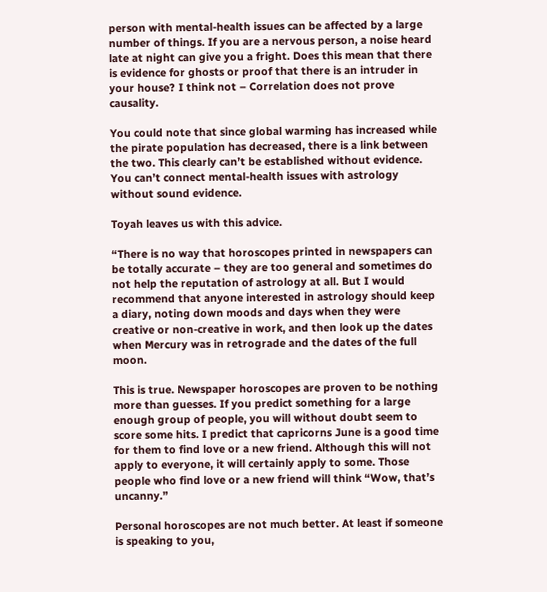person with mental-health issues can be affected by a large number of things. If you are a nervous person, a noise heard late at night can give you a fright. Does this mean that there is evidence for ghosts or proof that there is an intruder in your house? I think not – Correlation does not prove causality.

You could note that since global warming has increased while the pirate population has decreased, there is a link between the two. This clearly can’t be established without evidence. You can’t connect mental-health issues with astrology without sound evidence.

Toyah leaves us with this advice.

“There is no way that horoscopes printed in newspapers can be totally accurate – they are too general and sometimes do not help the reputation of astrology at all. But I would recommend that anyone interested in astrology should keep a diary, noting down moods and days when they were creative or non-creative in work, and then look up the dates when Mercury was in retrograde and the dates of the full moon.

This is true. Newspaper horoscopes are proven to be nothing more than guesses. If you predict something for a large enough group of people, you will without doubt seem to score some hits. I predict that capricorns June is a good time for them to find love or a new friend. Although this will not apply to everyone, it will certainly apply to some. Those people who find love or a new friend will think “Wow, that’s uncanny.”

Personal horoscopes are not much better. At least if someone is speaking to you,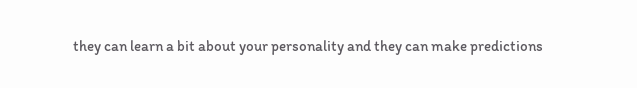they can learn a bit about your personality and they can make predictions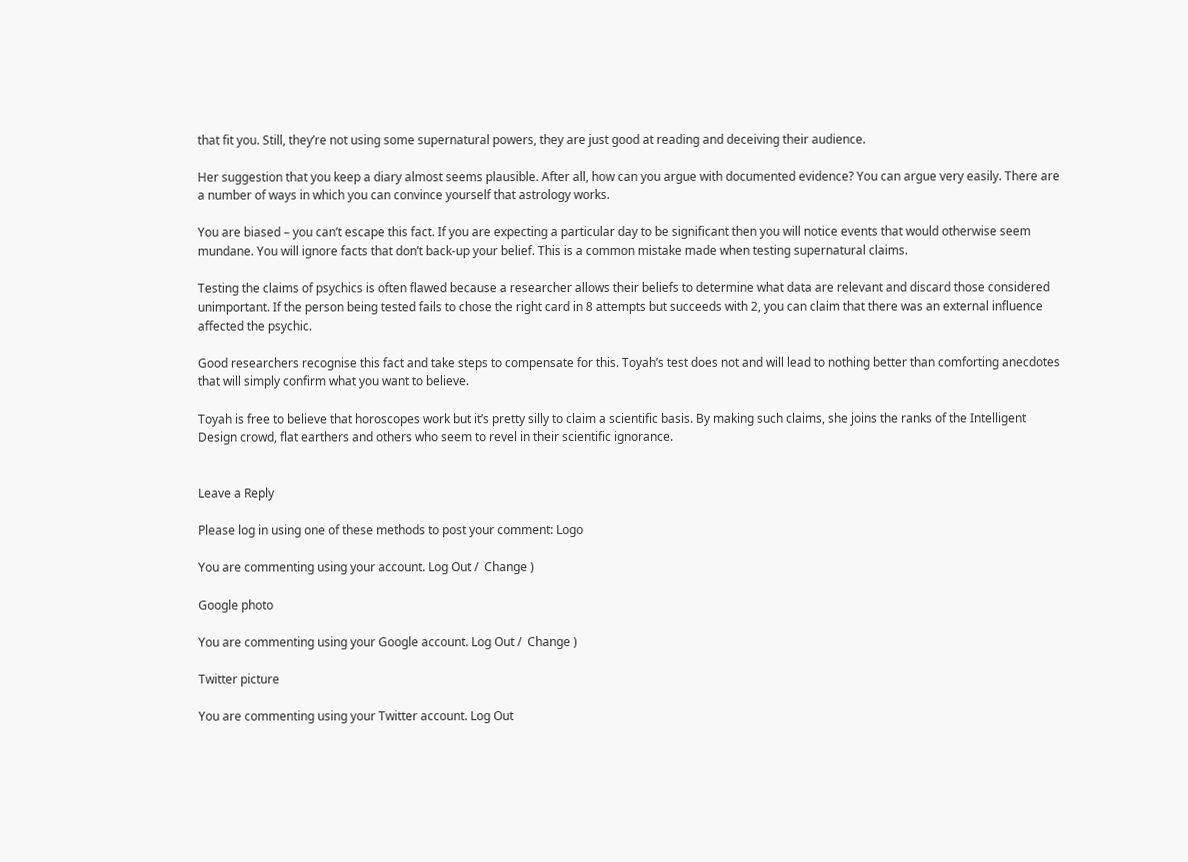that fit you. Still, they’re not using some supernatural powers, they are just good at reading and deceiving their audience.

Her suggestion that you keep a diary almost seems plausible. After all, how can you argue with documented evidence? You can argue very easily. There are a number of ways in which you can convince yourself that astrology works.

You are biased – you can’t escape this fact. If you are expecting a particular day to be significant then you will notice events that would otherwise seem mundane. You will ignore facts that don’t back-up your belief. This is a common mistake made when testing supernatural claims.

Testing the claims of psychics is often flawed because a researcher allows their beliefs to determine what data are relevant and discard those considered unimportant. If the person being tested fails to chose the right card in 8 attempts but succeeds with 2, you can claim that there was an external influence affected the psychic.

Good researchers recognise this fact and take steps to compensate for this. Toyah’s test does not and will lead to nothing better than comforting anecdotes that will simply confirm what you want to believe.

Toyah is free to believe that horoscopes work but it’s pretty silly to claim a scientific basis. By making such claims, she joins the ranks of the Intelligent Design crowd, flat earthers and others who seem to revel in their scientific ignorance.


Leave a Reply

Please log in using one of these methods to post your comment: Logo

You are commenting using your account. Log Out /  Change )

Google photo

You are commenting using your Google account. Log Out /  Change )

Twitter picture

You are commenting using your Twitter account. Log Out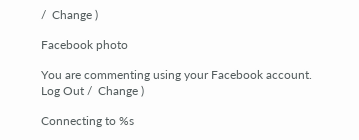/  Change )

Facebook photo

You are commenting using your Facebook account. Log Out /  Change )

Connecting to %s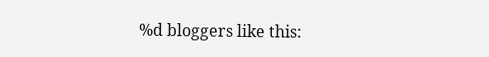%d bloggers like this: